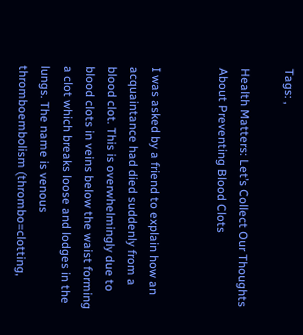Tags: ,

Health Matters: Let’s Collect Our Thoughts About Preventing Blood Clots


I was asked by a friend to explain how an acquaintance had died suddenly from a blood clot. This is overwhelmingly due to blood clots in veins below the waist forming a clot which breaks loose and lodges in the lungs. The name is venous thromboembolism (thrombo=clotting,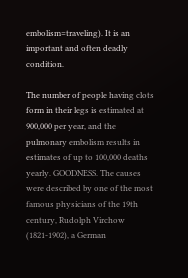embolism=traveling). It is an important and often deadly condition.

The number of people having clots form in their legs is estimated at 900,000 per year, and the pulmonary embolism results in estimates of up to 100,000 deaths yearly. GOODNESS. The causes were described by one of the most famous physicians of the 19th century, Rudolph Virchow (1821-1902), a German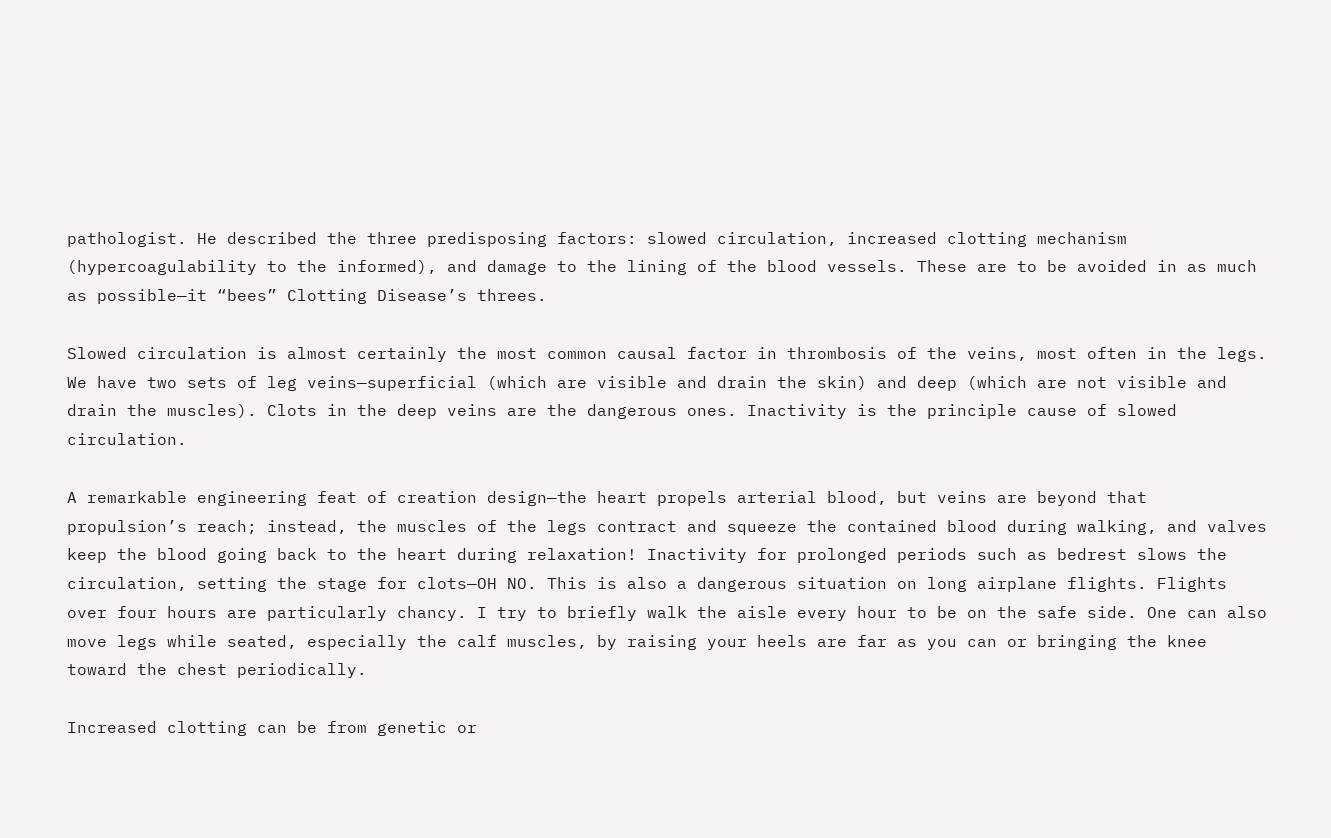pathologist. He described the three predisposing factors: slowed circulation, increased clotting mechanism (hypercoagulability to the informed), and damage to the lining of the blood vessels. These are to be avoided in as much as possible—it “bees” Clotting Disease’s threes.

Slowed circulation is almost certainly the most common causal factor in thrombosis of the veins, most often in the legs. We have two sets of leg veins—superficial (which are visible and drain the skin) and deep (which are not visible and drain the muscles). Clots in the deep veins are the dangerous ones. Inactivity is the principle cause of slowed circulation.

A remarkable engineering feat of creation design—the heart propels arterial blood, but veins are beyond that propulsion’s reach; instead, the muscles of the legs contract and squeeze the contained blood during walking, and valves keep the blood going back to the heart during relaxation! Inactivity for prolonged periods such as bedrest slows the circulation, setting the stage for clots—OH NO. This is also a dangerous situation on long airplane flights. Flights over four hours are particularly chancy. I try to briefly walk the aisle every hour to be on the safe side. One can also move legs while seated, especially the calf muscles, by raising your heels are far as you can or bringing the knee toward the chest periodically.

Increased clotting can be from genetic or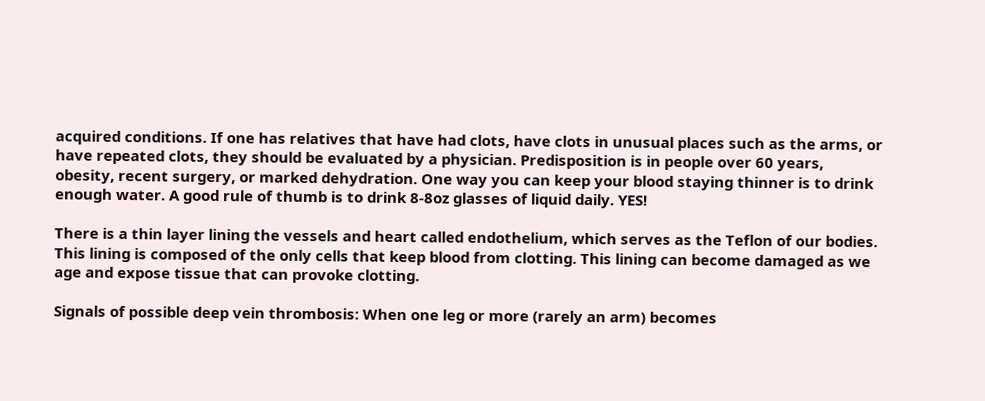acquired conditions. If one has relatives that have had clots, have clots in unusual places such as the arms, or have repeated clots, they should be evaluated by a physician. Predisposition is in people over 60 years, obesity, recent surgery, or marked dehydration. One way you can keep your blood staying thinner is to drink enough water. A good rule of thumb is to drink 8-8oz glasses of liquid daily. YES!

There is a thin layer lining the vessels and heart called endothelium, which serves as the Teflon of our bodies. This lining is composed of the only cells that keep blood from clotting. This lining can become damaged as we age and expose tissue that can provoke clotting.

Signals of possible deep vein thrombosis: When one leg or more (rarely an arm) becomes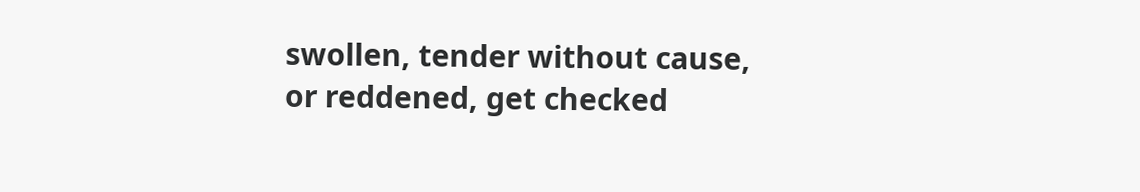swollen, tender without cause, or reddened, get checked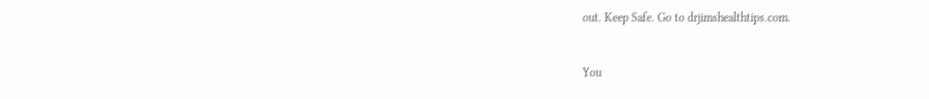out. Keep Safe. Go to drjimshealthtips.com.


You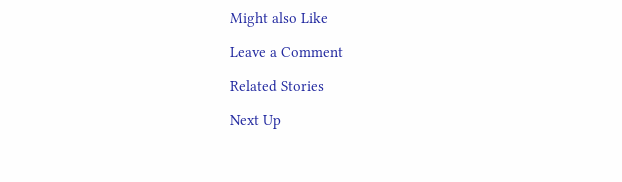Might also Like

Leave a Comment

Related Stories

Next Up